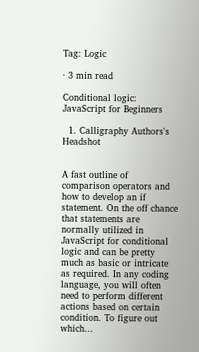Tag: Logic

· 3 min read

Conditional logic: JavaScript for Beginners

  1. Calligraphy Authors's Headshot


A fast outline of comparison operators and how to develop an if statement. On the off chance that statements are normally utilized in JavaScript for conditional logic and can be pretty much as basic or intricate as required. In any coding language, you will often need to perform different actions based on certain condition. To figure out which...